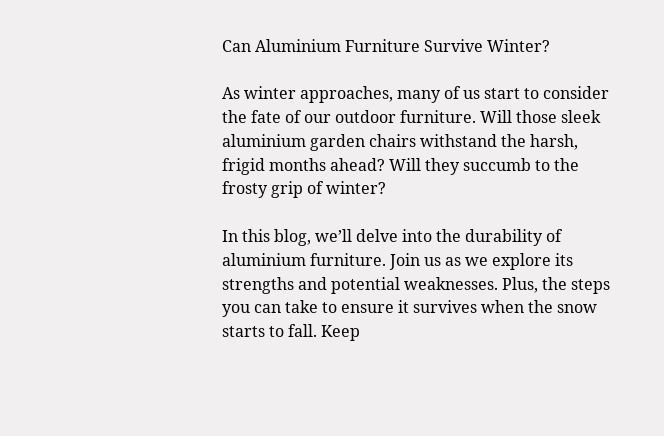Can Aluminium Furniture Survive Winter?

As winter approaches, many of us start to consider the fate of our outdoor furniture. Will those sleek aluminium garden chairs withstand the harsh, frigid months ahead? Will they succumb to the frosty grip of winter?

In this blog, we’ll delve into the durability of aluminium furniture. Join us as we explore its strengths and potential weaknesses. Plus, the steps you can take to ensure it survives when the snow starts to fall. Keep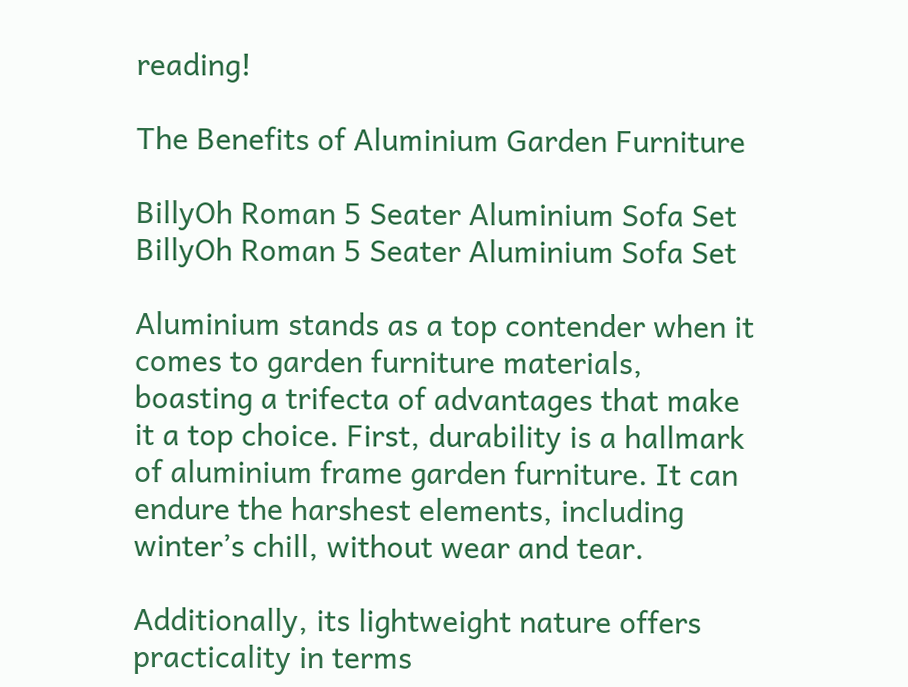reading!

The Benefits of Aluminium Garden Furniture

BillyOh Roman 5 Seater Aluminium Sofa Set
BillyOh Roman 5 Seater Aluminium Sofa Set

Aluminium stands as a top contender when it comes to garden furniture materials, boasting a trifecta of advantages that make it a top choice. First, durability is a hallmark of aluminium frame garden furniture. It can endure the harshest elements, including winter’s chill, without wear and tear.

Additionally, its lightweight nature offers practicality in terms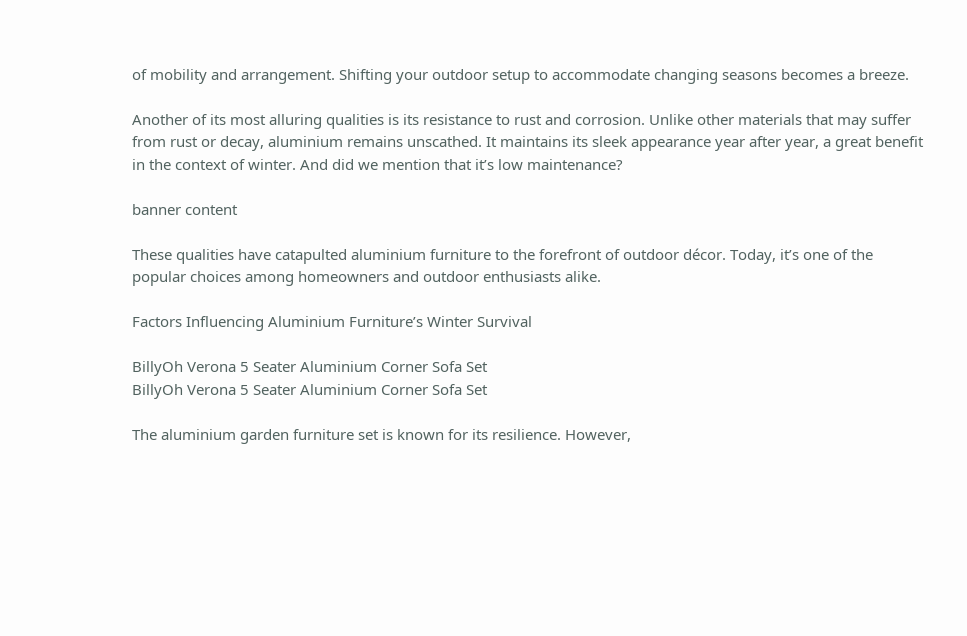of mobility and arrangement. Shifting your outdoor setup to accommodate changing seasons becomes a breeze.

Another of its most alluring qualities is its resistance to rust and corrosion. Unlike other materials that may suffer from rust or decay, aluminium remains unscathed. It maintains its sleek appearance year after year, a great benefit in the context of winter. And did we mention that it’s low maintenance?

banner content

These qualities have catapulted aluminium furniture to the forefront of outdoor décor. Today, it’s one of the popular choices among homeowners and outdoor enthusiasts alike.

Factors Influencing Aluminium Furniture’s Winter Survival

BillyOh Verona 5 Seater Aluminium Corner Sofa Set
BillyOh Verona 5 Seater Aluminium Corner Sofa Set

The aluminium garden furniture set is known for its resilience. However,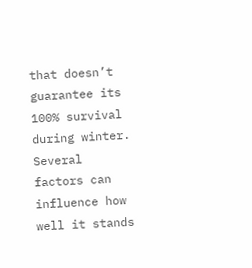that doesn’t guarantee its 100% survival during winter. Several factors can influence how well it stands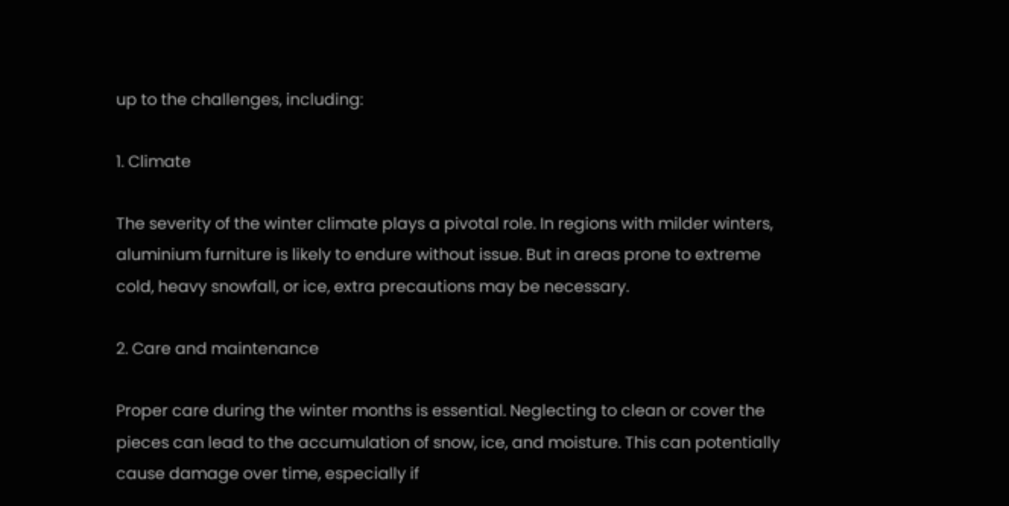up to the challenges, including:

1. Climate

The severity of the winter climate plays a pivotal role. In regions with milder winters, aluminium furniture is likely to endure without issue. But in areas prone to extreme cold, heavy snowfall, or ice, extra precautions may be necessary.

2. Care and maintenance

Proper care during the winter months is essential. Neglecting to clean or cover the pieces can lead to the accumulation of snow, ice, and moisture. This can potentially cause damage over time, especially if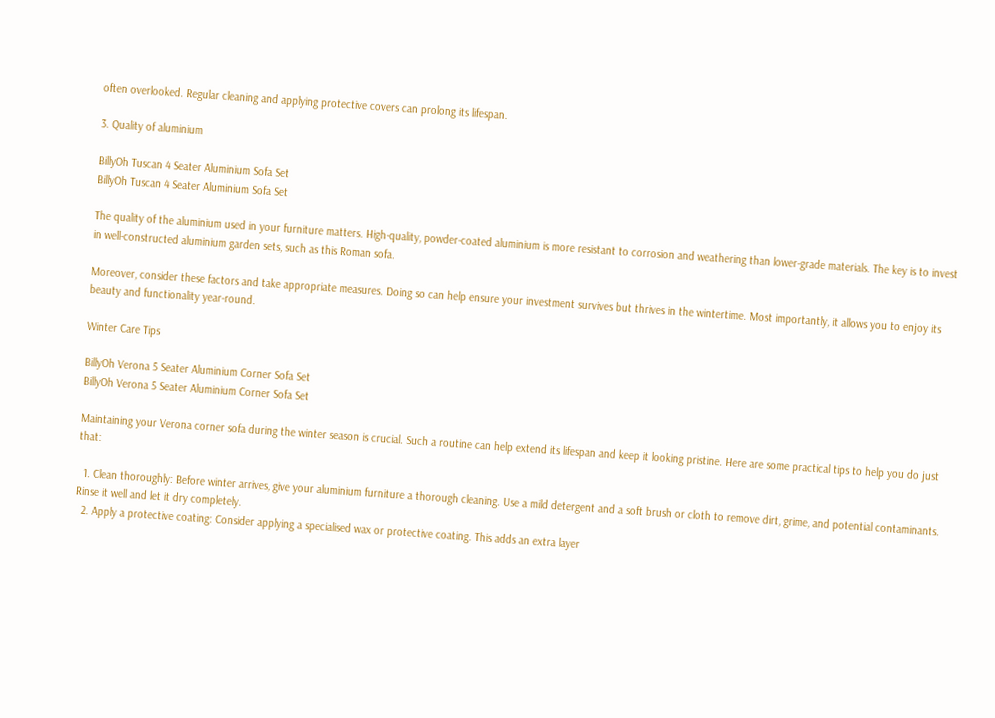often overlooked. Regular cleaning and applying protective covers can prolong its lifespan.

3. Quality of aluminium

BillyOh Tuscan 4 Seater Aluminium Sofa Set
BillyOh Tuscan 4 Seater Aluminium Sofa Set

The quality of the aluminium used in your furniture matters. High-quality, powder-coated aluminium is more resistant to corrosion and weathering than lower-grade materials. The key is to invest in well-constructed aluminium garden sets, such as this Roman sofa.

Moreover, consider these factors and take appropriate measures. Doing so can help ensure your investment survives but thrives in the wintertime. Most importantly, it allows you to enjoy its beauty and functionality year-round.

Winter Care Tips

BillyOh Verona 5 Seater Aluminium Corner Sofa Set
BillyOh Verona 5 Seater Aluminium Corner Sofa Set

Maintaining your Verona corner sofa during the winter season is crucial. Such a routine can help extend its lifespan and keep it looking pristine. Here are some practical tips to help you do just that:

  1. Clean thoroughly: Before winter arrives, give your aluminium furniture a thorough cleaning. Use a mild detergent and a soft brush or cloth to remove dirt, grime, and potential contaminants. Rinse it well and let it dry completely.
  2. Apply a protective coating: Consider applying a specialised wax or protective coating. This adds an extra layer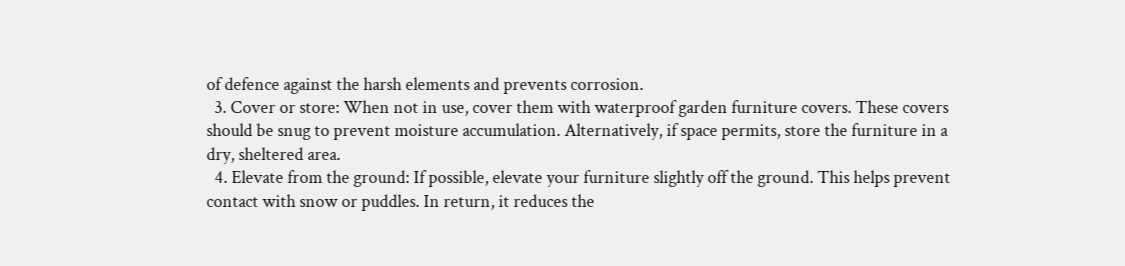of defence against the harsh elements and prevents corrosion.
  3. Cover or store: When not in use, cover them with waterproof garden furniture covers. These covers should be snug to prevent moisture accumulation. Alternatively, if space permits, store the furniture in a dry, sheltered area.
  4. Elevate from the ground: If possible, elevate your furniture slightly off the ground. This helps prevent contact with snow or puddles. In return, it reduces the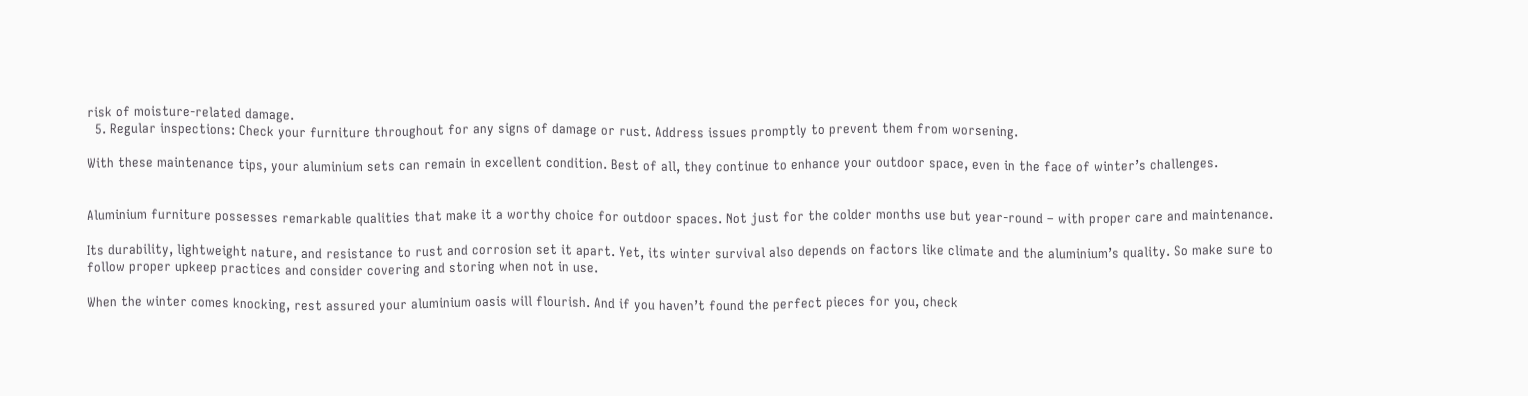risk of moisture-related damage.
  5. Regular inspections: Check your furniture throughout for any signs of damage or rust. Address issues promptly to prevent them from worsening.

With these maintenance tips, your aluminium sets can remain in excellent condition. Best of all, they continue to enhance your outdoor space, even in the face of winter’s challenges.


Aluminium furniture possesses remarkable qualities that make it a worthy choice for outdoor spaces. Not just for the colder months use but year-round – with proper care and maintenance.

Its durability, lightweight nature, and resistance to rust and corrosion set it apart. Yet, its winter survival also depends on factors like climate and the aluminium’s quality. So make sure to follow proper upkeep practices and consider covering and storing when not in use.

When the winter comes knocking, rest assured your aluminium oasis will flourish. And if you haven’t found the perfect pieces for you, check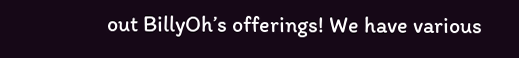out BillyOh’s offerings! We have various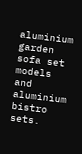aluminium garden sofa set models and aluminium bistro sets.